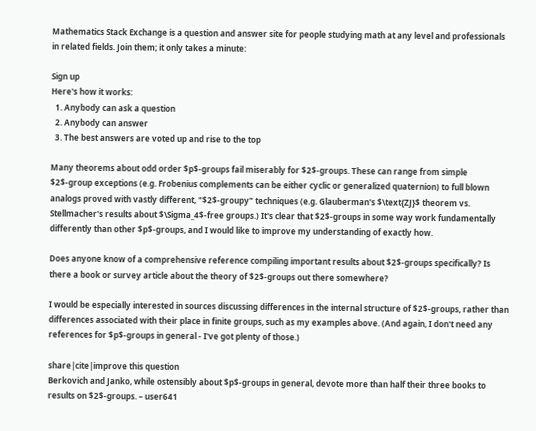Mathematics Stack Exchange is a question and answer site for people studying math at any level and professionals in related fields. Join them; it only takes a minute:

Sign up
Here's how it works:
  1. Anybody can ask a question
  2. Anybody can answer
  3. The best answers are voted up and rise to the top

Many theorems about odd order $p$-groups fail miserably for $2$-groups. These can range from simple $2$-group exceptions (e.g. Frobenius complements can be either cyclic or generalized quaternion) to full blown analogs proved with vastly different, "$2$-groupy" techniques (e.g. Glauberman's $\text{ZJ}$ theorem vs. Stellmacher's results about $\Sigma_4$-free groups.) It's clear that $2$-groups in some way work fundamentally differently than other $p$-groups, and I would like to improve my understanding of exactly how.

Does anyone know of a comprehensive reference compiling important results about $2$-groups specifically? Is there a book or survey article about the theory of $2$-groups out there somewhere?

I would be especially interested in sources discussing differences in the internal structure of $2$-groups, rather than differences associated with their place in finite groups, such as my examples above. (And again, I don't need any references for $p$-groups in general - I've got plenty of those.)

share|cite|improve this question
Berkovich and Janko, while ostensibly about $p$-groups in general, devote more than half their three books to results on $2$-groups. – user641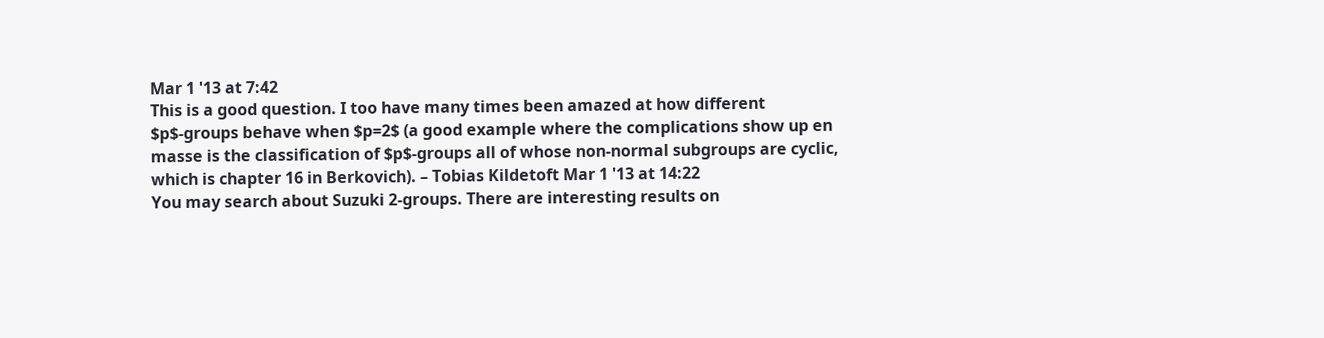Mar 1 '13 at 7:42
This is a good question. I too have many times been amazed at how different $p$-groups behave when $p=2$ (a good example where the complications show up en masse is the classification of $p$-groups all of whose non-normal subgroups are cyclic, which is chapter 16 in Berkovich). – Tobias Kildetoft Mar 1 '13 at 14:22
You may search about Suzuki 2-groups. There are interesting results on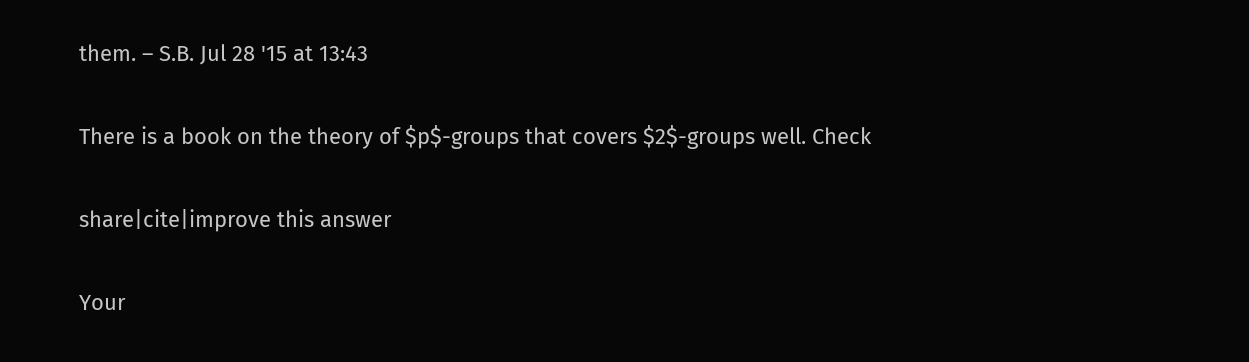them. – S.B. Jul 28 '15 at 13:43

There is a book on the theory of $p$-groups that covers $2$-groups well. Check

share|cite|improve this answer

Your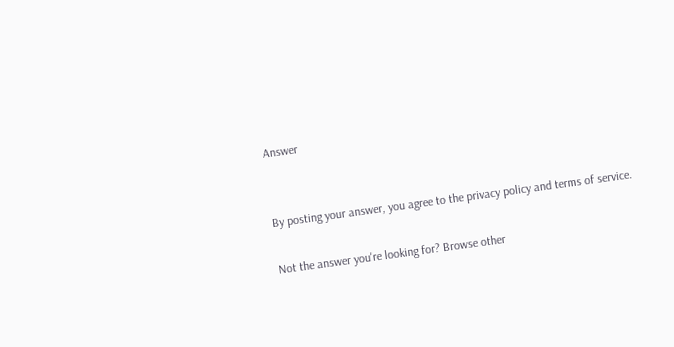Answer


By posting your answer, you agree to the privacy policy and terms of service.

Not the answer you're looking for? Browse other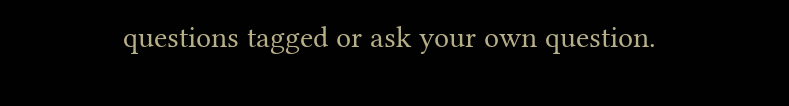questions tagged or ask your own question.